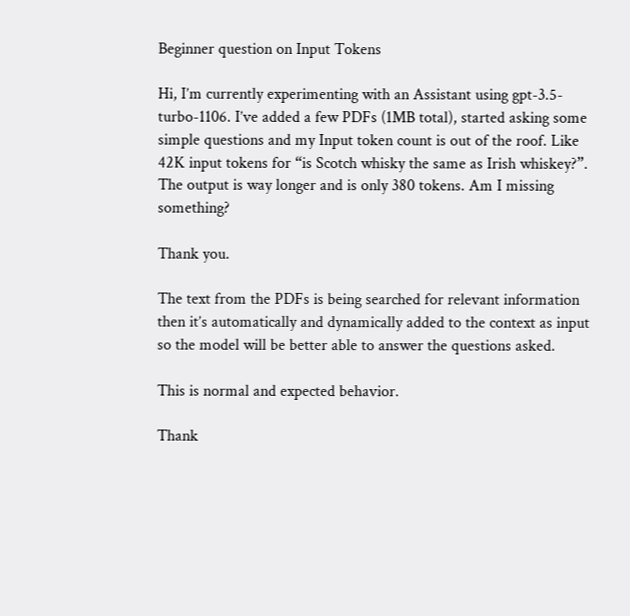Beginner question on Input Tokens

Hi, I’m currently experimenting with an Assistant using gpt-3.5-turbo-1106. I’ve added a few PDFs (1MB total), started asking some simple questions and my Input token count is out of the roof. Like 42K input tokens for “is Scotch whisky the same as Irish whiskey?”.
The output is way longer and is only 380 tokens. Am I missing something?

Thank you.

The text from the PDFs is being searched for relevant information then it’s automatically and dynamically added to the context as input so the model will be better able to answer the questions asked.

This is normal and expected behavior.

Thank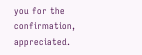you for the confirmation, appreciated.